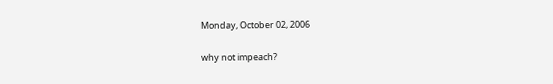Monday, October 02, 2006

why not impeach?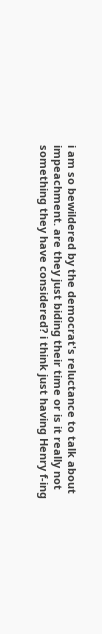i am so bewildered by the democrat's reluctance to talk about impeachment. are they just biding their time or is it really not something they have considered? i think just having Henry f-ing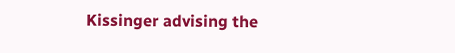Kissinger advising the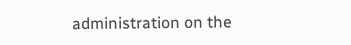administration on the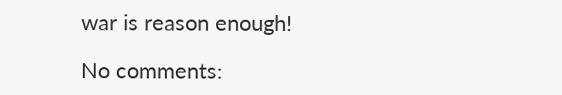war is reason enough!

No comments: